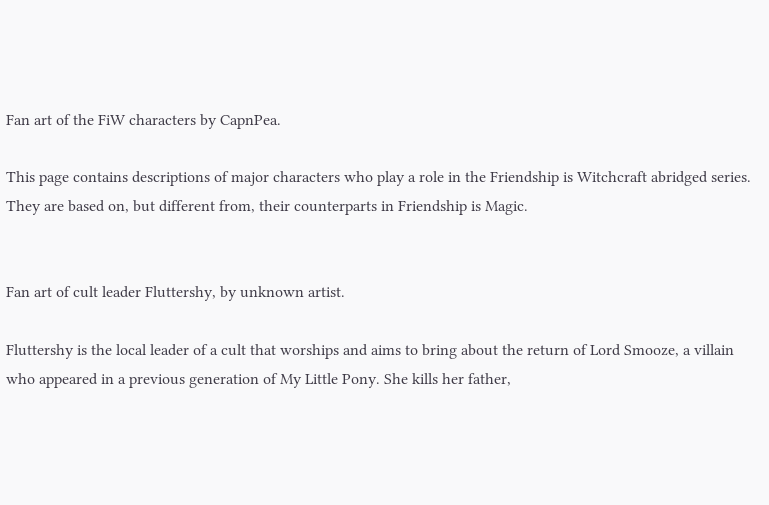Fan art of the FiW characters by CapnPea.

This page contains descriptions of major characters who play a role in the Friendship is Witchcraft abridged series. They are based on, but different from, their counterparts in Friendship is Magic.


Fan art of cult leader Fluttershy, by unknown artist.

Fluttershy is the local leader of a cult that worships and aims to bring about the return of Lord Smooze, a villain who appeared in a previous generation of My Little Pony. She kills her father,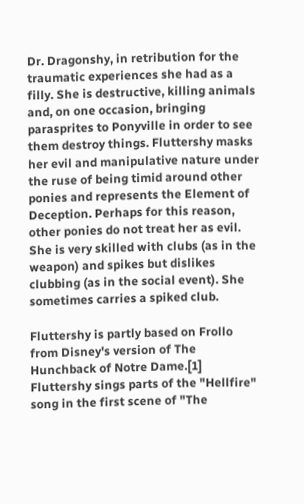Dr. Dragonshy, in retribution for the traumatic experiences she had as a filly. She is destructive, killing animals and, on one occasion, bringing parasprites to Ponyville in order to see them destroy things. Fluttershy masks her evil and manipulative nature under the ruse of being timid around other ponies and represents the Element of Deception. Perhaps for this reason, other ponies do not treat her as evil. She is very skilled with clubs (as in the weapon) and spikes but dislikes clubbing (as in the social event). She sometimes carries a spiked club.

Fluttershy is partly based on Frollo from Disney's version of The Hunchback of Notre Dame.[1] Fluttershy sings parts of the "Hellfire" song in the first scene of "The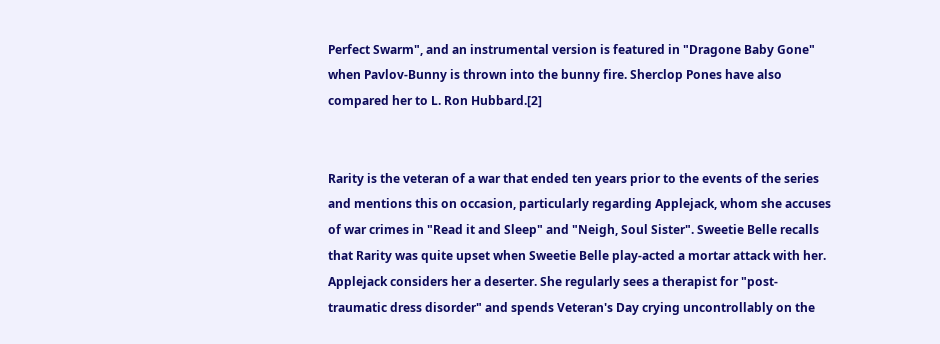Perfect Swarm", and an instrumental version is featured in "Dragone Baby Gone" when Pavlov-Bunny is thrown into the bunny fire. Sherclop Pones have also compared her to L. Ron Hubbard.[2]


Rarity is the veteran of a war that ended ten years prior to the events of the series and mentions this on occasion, particularly regarding Applejack, whom she accuses of war crimes in "Read it and Sleep" and "Neigh, Soul Sister". Sweetie Belle recalls that Rarity was quite upset when Sweetie Belle play-acted a mortar attack with her. Applejack considers her a deserter. She regularly sees a therapist for "post-traumatic dress disorder" and spends Veteran's Day crying uncontrollably on the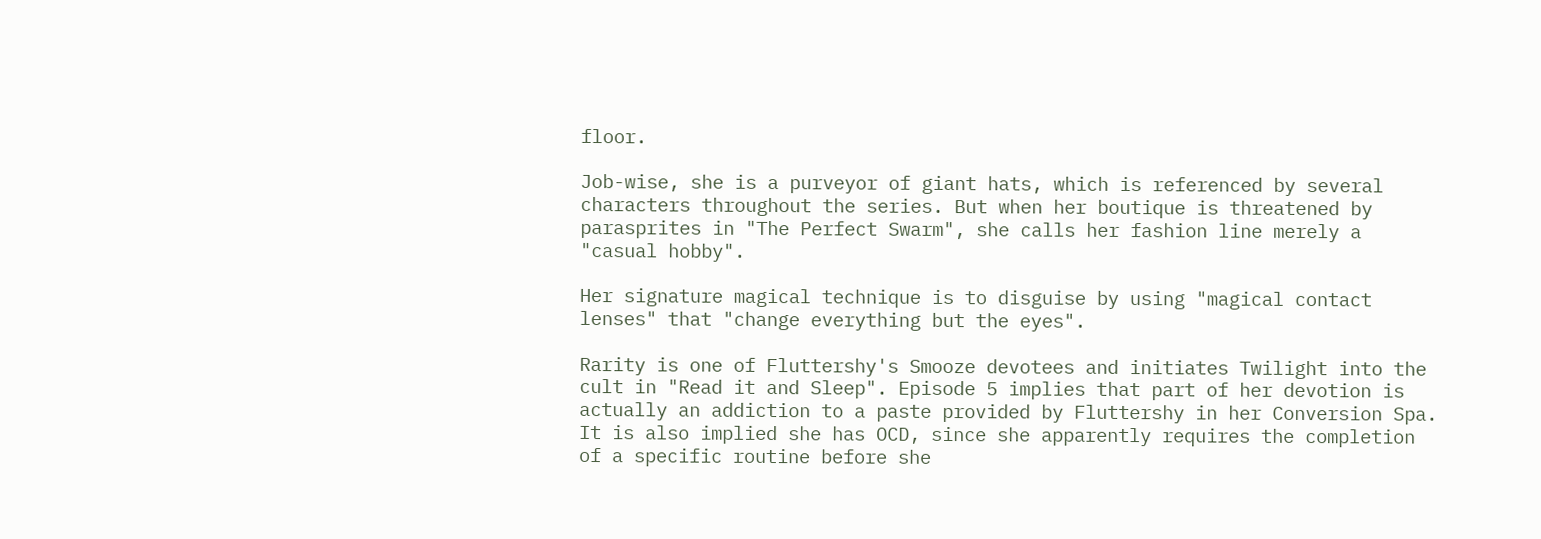floor.

Job-wise, she is a purveyor of giant hats, which is referenced by several characters throughout the series. But when her boutique is threatened by parasprites in "The Perfect Swarm", she calls her fashion line merely a "casual hobby".

Her signature magical technique is to disguise by using "magical contact lenses" that "change everything but the eyes".

Rarity is one of Fluttershy's Smooze devotees and initiates Twilight into the cult in "Read it and Sleep". Episode 5 implies that part of her devotion is actually an addiction to a paste provided by Fluttershy in her Conversion Spa. It is also implied she has OCD, since she apparently requires the completion of a specific routine before she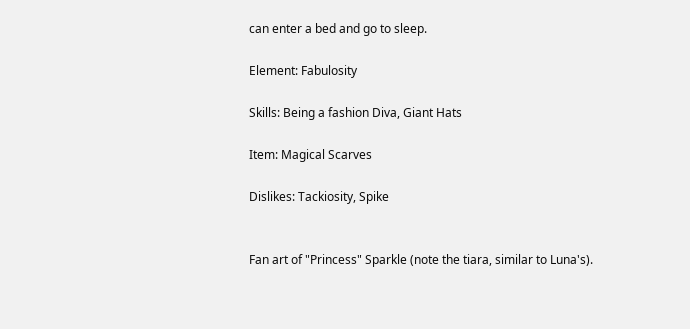can enter a bed and go to sleep.

Element: Fabulosity

Skills: Being a fashion Diva, Giant Hats

Item: Magical Scarves

Dislikes: Tackiosity, Spike


Fan art of "Princess" Sparkle (note the tiara, similar to Luna's).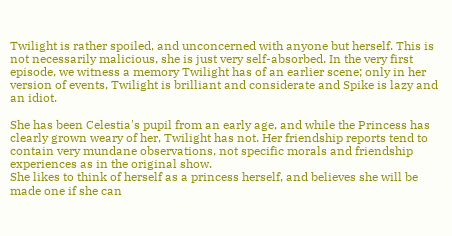Twilight is rather spoiled, and unconcerned with anyone but herself. This is not necessarily malicious, she is just very self-absorbed. In the very first episode, we witness a memory Twilight has of an earlier scene; only in her version of events, Twilight is brilliant and considerate and Spike is lazy and an idiot.

She has been Celestia's pupil from an early age, and while the Princess has clearly grown weary of her, Twilight has not. Her friendship reports tend to contain very mundane observations, not specific morals and friendship experiences as in the original show.
She likes to think of herself as a princess herself, and believes she will be made one if she can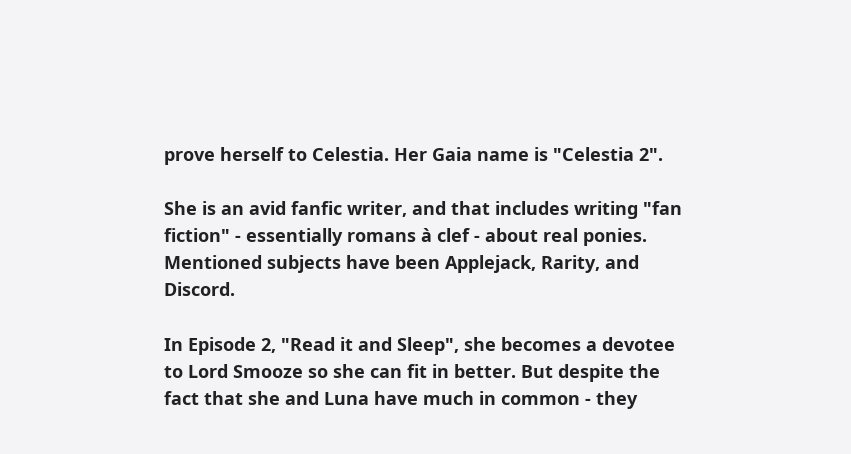prove herself to Celestia. Her Gaia name is "Celestia 2".

She is an avid fanfic writer, and that includes writing "fan fiction" - essentially romans à clef - about real ponies. Mentioned subjects have been Applejack, Rarity, and Discord.

In Episode 2, "Read it and Sleep", she becomes a devotee to Lord Smooze so she can fit in better. But despite the fact that she and Luna have much in common - they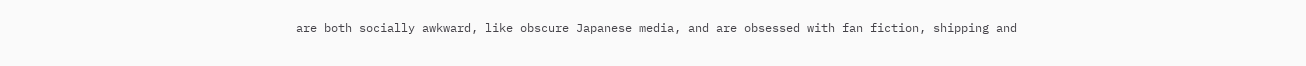are both socially awkward, like obscure Japanese media, and are obsessed with fan fiction, shipping and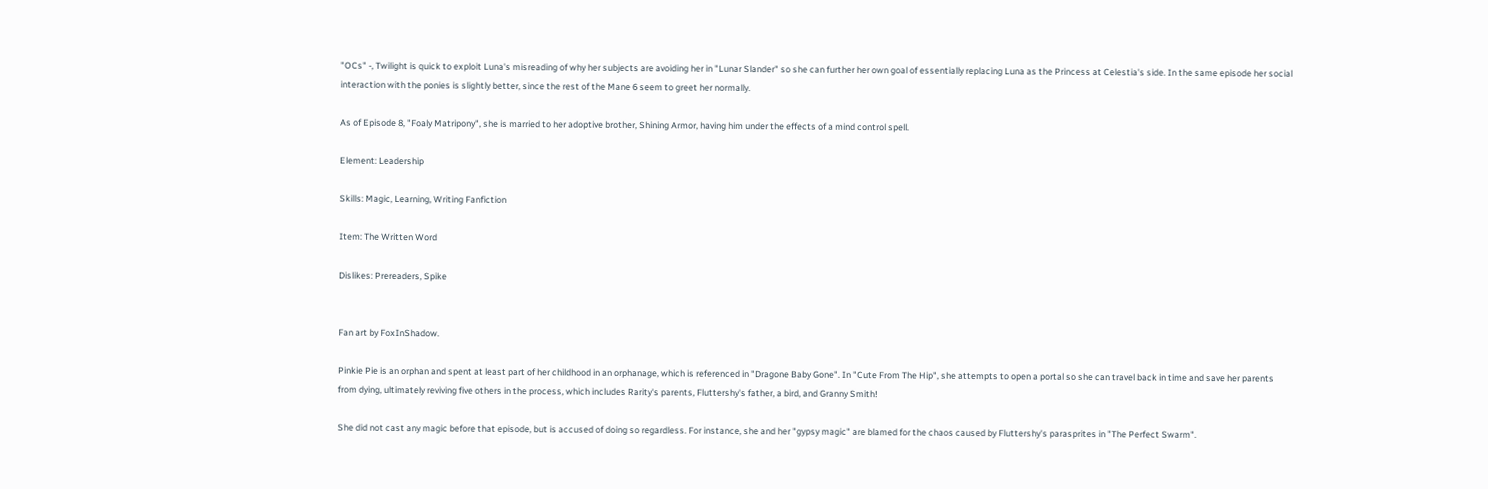"OCs" -, Twilight is quick to exploit Luna's misreading of why her subjects are avoiding her in "Lunar Slander" so she can further her own goal of essentially replacing Luna as the Princess at Celestia's side. In the same episode her social interaction with the ponies is slightly better, since the rest of the Mane 6 seem to greet her normally.

As of Episode 8, "Foaly Matripony", she is married to her adoptive brother, Shining Armor, having him under the effects of a mind control spell.

Element: Leadership

Skills: Magic, Learning, Writing Fanfiction

Item: The Written Word

Dislikes: Prereaders, Spike


Fan art by FoxInShadow.

Pinkie Pie is an orphan and spent at least part of her childhood in an orphanage, which is referenced in "Dragone Baby Gone". In "Cute From The Hip", she attempts to open a portal so she can travel back in time and save her parents from dying, ultimately reviving five others in the process, which includes Rarity's parents, Fluttershy's father, a bird, and Granny Smith!

She did not cast any magic before that episode, but is accused of doing so regardless. For instance, she and her "gypsy magic" are blamed for the chaos caused by Fluttershy's parasprites in "The Perfect Swarm".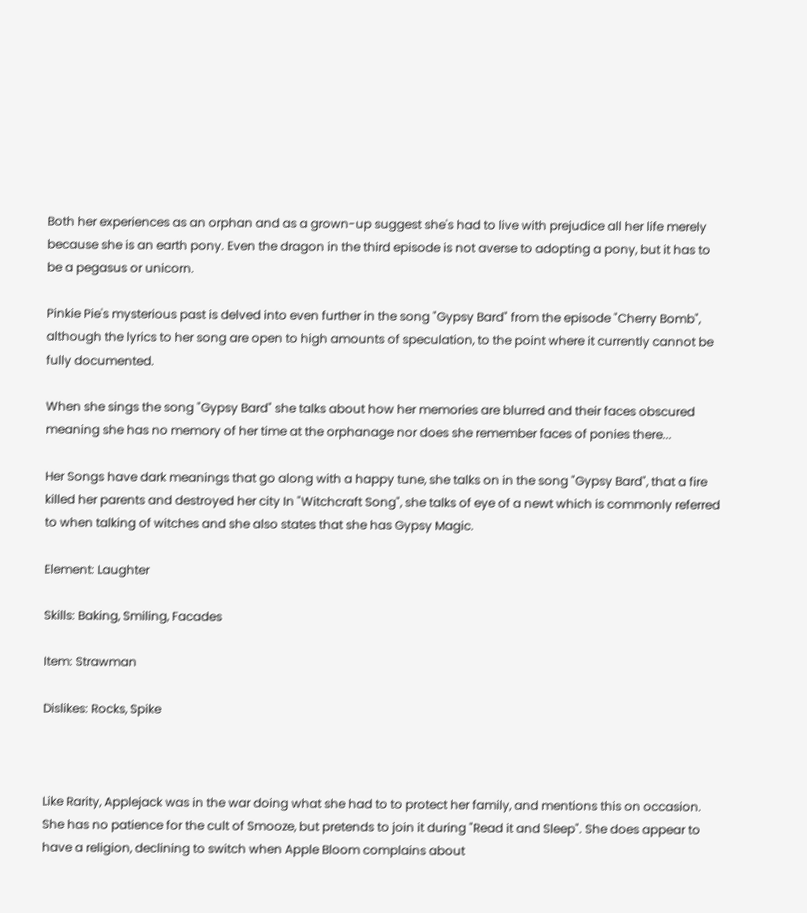Both her experiences as an orphan and as a grown-up suggest she's had to live with prejudice all her life merely because she is an earth pony. Even the dragon in the third episode is not averse to adopting a pony, but it has to be a pegasus or unicorn.

Pinkie Pie's mysterious past is delved into even further in the song "Gypsy Bard" from the episode "Cherry Bomb", although the lyrics to her song are open to high amounts of speculation, to the point where it currently cannot be fully documented.

When she sings the song "Gypsy Bard" she talks about how her memories are blurred and their faces obscured meaning she has no memory of her time at the orphanage nor does she remember faces of ponies there...

Her Songs have dark meanings that go along with a happy tune, she talks on in the song "Gypsy Bard", that a fire killed her parents and destroyed her city In "Witchcraft Song", she talks of eye of a newt which is commonly referred to when talking of witches and she also states that she has Gypsy Magic.

Element: Laughter

Skills: Baking, Smiling, Facades

Item: Strawman

Dislikes: Rocks, Spike



Like Rarity, Applejack was in the war doing what she had to to protect her family, and mentions this on occasion. She has no patience for the cult of Smooze, but pretends to join it during "Read it and Sleep". She does appear to have a religion, declining to switch when Apple Bloom complains about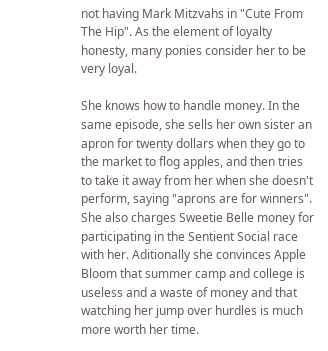not having Mark Mitzvahs in "Cute From The Hip". As the element of loyalty honesty, many ponies consider her to be very loyal.

She knows how to handle money. In the same episode, she sells her own sister an apron for twenty dollars when they go to the market to flog apples, and then tries to take it away from her when she doesn't perform, saying "aprons are for winners". She also charges Sweetie Belle money for participating in the Sentient Social race with her. Aditionally she convinces Apple Bloom that summer camp and college is useless and a waste of money and that watching her jump over hurdles is much more worth her time.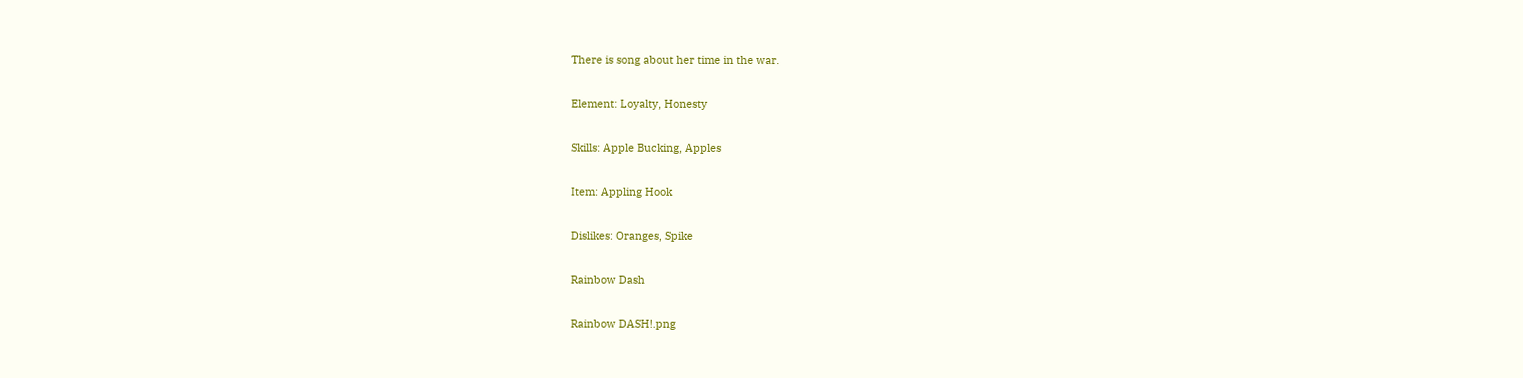There is song about her time in the war.

Element: Loyalty, Honesty

Skills: Apple Bucking, Apples

Item: Appling Hook

Dislikes: Oranges, Spike

Rainbow Dash

Rainbow DASH!.png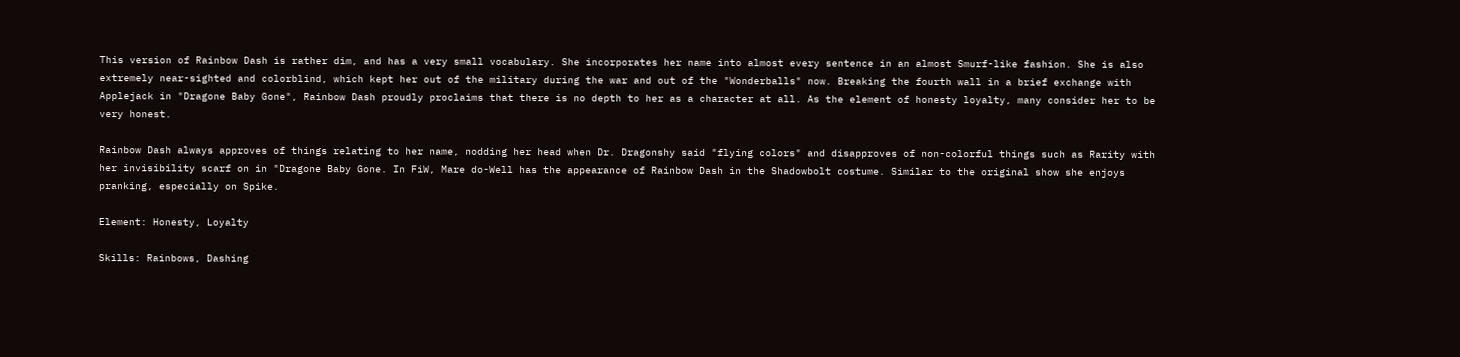This version of Rainbow Dash is rather dim, and has a very small vocabulary. She incorporates her name into almost every sentence in an almost Smurf-like fashion. She is also extremely near-sighted and colorblind, which kept her out of the military during the war and out of the "Wonderballs" now. Breaking the fourth wall in a brief exchange with Applejack in "Dragone Baby Gone", Rainbow Dash proudly proclaims that there is no depth to her as a character at all. As the element of honesty loyalty, many consider her to be very honest.

Rainbow Dash always approves of things relating to her name, nodding her head when Dr. Dragonshy said "flying colors" and disapproves of non-colorful things such as Rarity with her invisibility scarf on in "Dragone Baby Gone. In FiW, Mare do-Well has the appearance of Rainbow Dash in the Shadowbolt costume. Similar to the original show she enjoys pranking, especially on Spike.

Element: Honesty, Loyalty

Skills: Rainbows, Dashing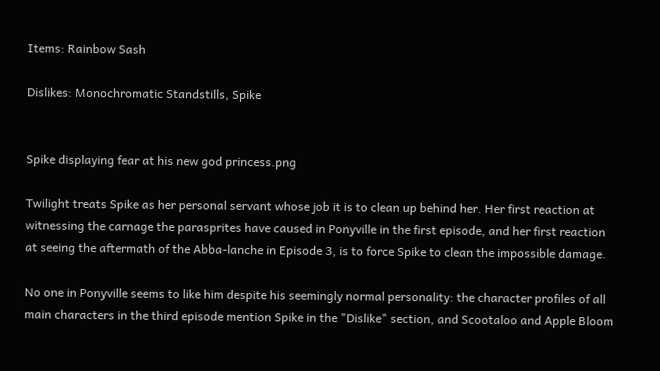Items: Rainbow Sash

Dislikes: Monochromatic Standstills, Spike


Spike displaying fear at his new god princess.png

Twilight treats Spike as her personal servant whose job it is to clean up behind her. Her first reaction at witnessing the carnage the parasprites have caused in Ponyville in the first episode, and her first reaction at seeing the aftermath of the Abba-lanche in Episode 3, is to force Spike to clean the impossible damage.

No one in Ponyville seems to like him despite his seemingly normal personality: the character profiles of all main characters in the third episode mention Spike in the "Dislike" section, and Scootaloo and Apple Bloom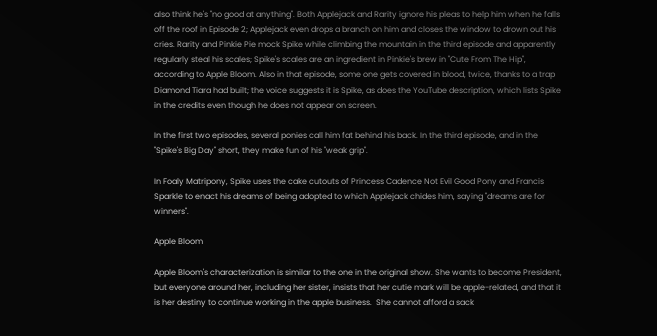also think he's "no good at anything". Both Applejack and Rarity ignore his pleas to help him when he falls off the roof in Episode 2; Applejack even drops a branch on him and closes the window to drown out his cries. Rarity and Pinkie Pie mock Spike while climbing the mountain in the third episode and apparently regularly steal his scales; Spike's scales are an ingredient in Pinkie's brew in "Cute From The Hip", according to Apple Bloom. Also in that episode, some one gets covered in blood, twice, thanks to a trap Diamond Tiara had built; the voice suggests it is Spike, as does the YouTube description, which lists Spike in the credits even though he does not appear on screen.

In the first two episodes, several ponies call him fat behind his back. In the third episode, and in the "Spike's Big Day" short, they make fun of his "weak grip".

In Foaly Matripony, Spike uses the cake cutouts of Princess Cadence Not Evil Good Pony and Francis Sparkle to enact his dreams of being adopted to which Applejack chides him, saying "dreams are for winners".

Apple Bloom

Apple Bloom's characterization is similar to the one in the original show. She wants to become President, but everyone around her, including her sister, insists that her cutie mark will be apple-related, and that it is her destiny to continue working in the apple business.  She cannot afford a sack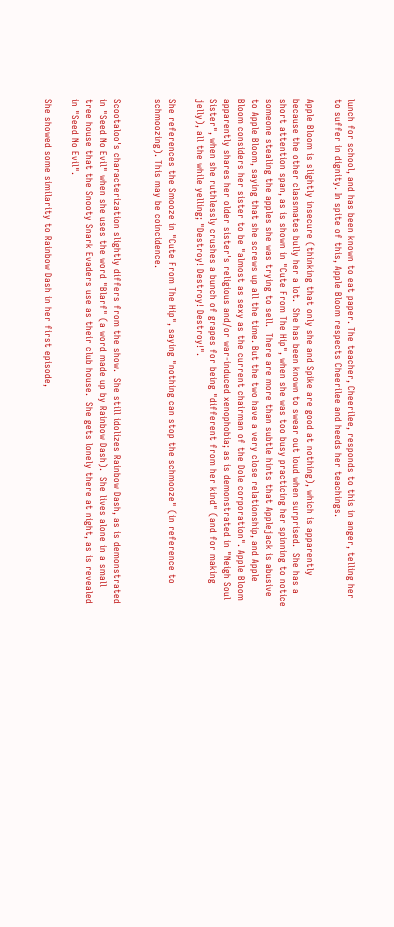lunch for school, and has been known to eat paper. The teacher, Cheerilee, responds to this in anger, telling her to suffer in dignity. In spite of this, Apple Bloom respects Cheerilee and heeds her teachings.

Apple Bloom is slightly insecure (thinking that only she and Spike are good at nothing), which is apparently because the other classmates bully her a lot.  She has been known to swear out loud when surprised.  She has a short attention span, as is shown in "Cute From The Hip", when she was too busy practicing her spinning to notice someone stealing the apples she was trying to sell.  There are more than subtle hints that Applejack is abusive to Apple Bloom, saying that she screws up all the time. But the two have a very close relationship, and Apple Bloom considers her sister to be "almost as sexy as the current chairman of the Dole corporation". Apple Bloom apparently shares her older sister's religious and/or war-induced xenophobia; as is demonstrated in "Neigh Soul Sister", when she ruthlessly crushes a bunch of grapes for being "different from her kind" (and for making jelly), all the while yelling; "Destroy! Destroy! Destroy!".

She references the Smooze in "Cute From The Hip", saying "nothing can stop the schmooze" (in reference to schmoozing). This may be coincidence.


Scootaloo's characterization slightly differs from the show.  She still idolizes Rainbow Dash, as is demonstrated in "Seed No Evil" when she uses the word "Blarf" (a word made up by Rainbow Dash).  She lives alone in a small tree house that the Snooty Snark Evaders use as their club house.  She gets lonely there at night, as is revealed in "Seed No Evil".

She showed some similarity to Rainbow Dash in her first episode,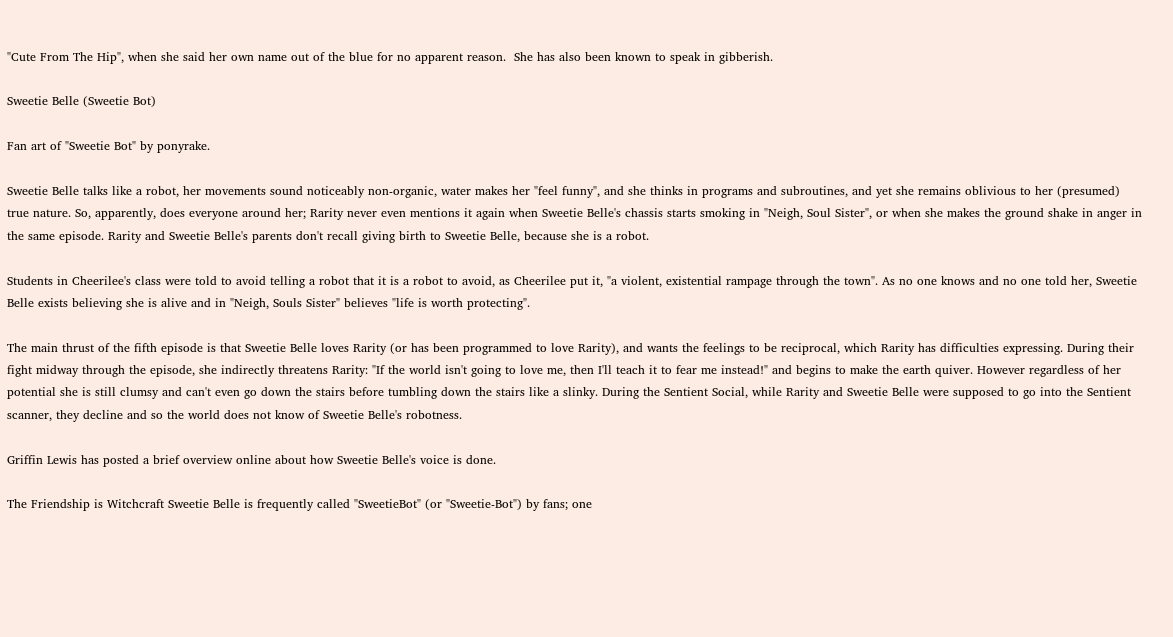"Cute From The Hip", when she said her own name out of the blue for no apparent reason.  She has also been known to speak in gibberish.

Sweetie Belle (Sweetie Bot)

Fan art of "Sweetie Bot" by ponyrake.

Sweetie Belle talks like a robot, her movements sound noticeably non-organic, water makes her "feel funny", and she thinks in programs and subroutines, and yet she remains oblivious to her (presumed) true nature. So, apparently, does everyone around her; Rarity never even mentions it again when Sweetie Belle's chassis starts smoking in "Neigh, Soul Sister", or when she makes the ground shake in anger in the same episode. Rarity and Sweetie Belle's parents don't recall giving birth to Sweetie Belle, because she is a robot.

Students in Cheerilee's class were told to avoid telling a robot that it is a robot to avoid, as Cheerilee put it, "a violent, existential rampage through the town". As no one knows and no one told her, Sweetie Belle exists believing she is alive and in "Neigh, Souls Sister" believes "life is worth protecting".

The main thrust of the fifth episode is that Sweetie Belle loves Rarity (or has been programmed to love Rarity), and wants the feelings to be reciprocal, which Rarity has difficulties expressing. During their fight midway through the episode, she indirectly threatens Rarity: "If the world isn't going to love me, then I'll teach it to fear me instead!" and begins to make the earth quiver. However regardless of her potential she is still clumsy and can't even go down the stairs before tumbling down the stairs like a slinky. During the Sentient Social, while Rarity and Sweetie Belle were supposed to go into the Sentient scanner, they decline and so the world does not know of Sweetie Belle's robotness.

Griffin Lewis has posted a brief overview online about how Sweetie Belle's voice is done.

The Friendship is Witchcraft Sweetie Belle is frequently called "SweetieBot" (or "Sweetie-Bot") by fans; one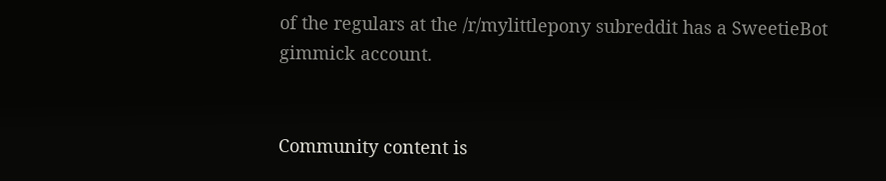of the regulars at the /r/mylittlepony subreddit has a SweetieBot gimmick account.


Community content is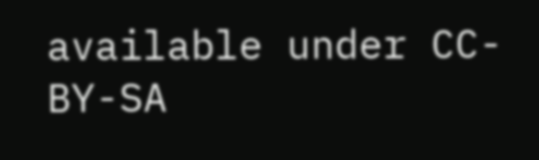available under CC-BY-SA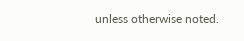unless otherwise noted.